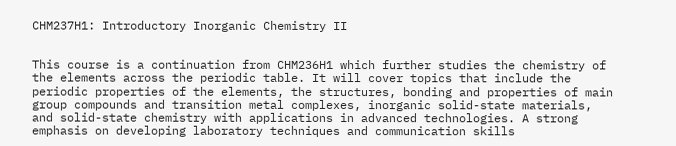CHM237H1: Introductory Inorganic Chemistry II


This course is a continuation from CHM236H1 which further studies the chemistry of the elements across the periodic table. It will cover topics that include the periodic properties of the elements, the structures, bonding and properties of main group compounds and transition metal complexes, inorganic solid-state materials, and solid-state chemistry with applications in advanced technologies. A strong emphasis on developing laboratory techniques and communication skills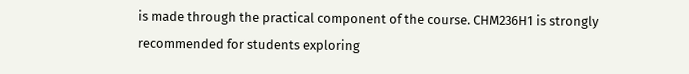is made through the practical component of the course. CHM236H1 is strongly recommended for students exploring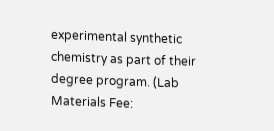experimental synthetic chemistry as part of their degree program. (Lab Materials Fee: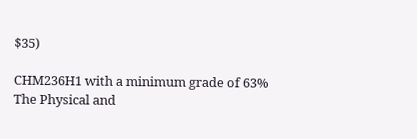$35)

CHM236H1 with a minimum grade of 63%
The Physical and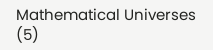Mathematical Universes (5)